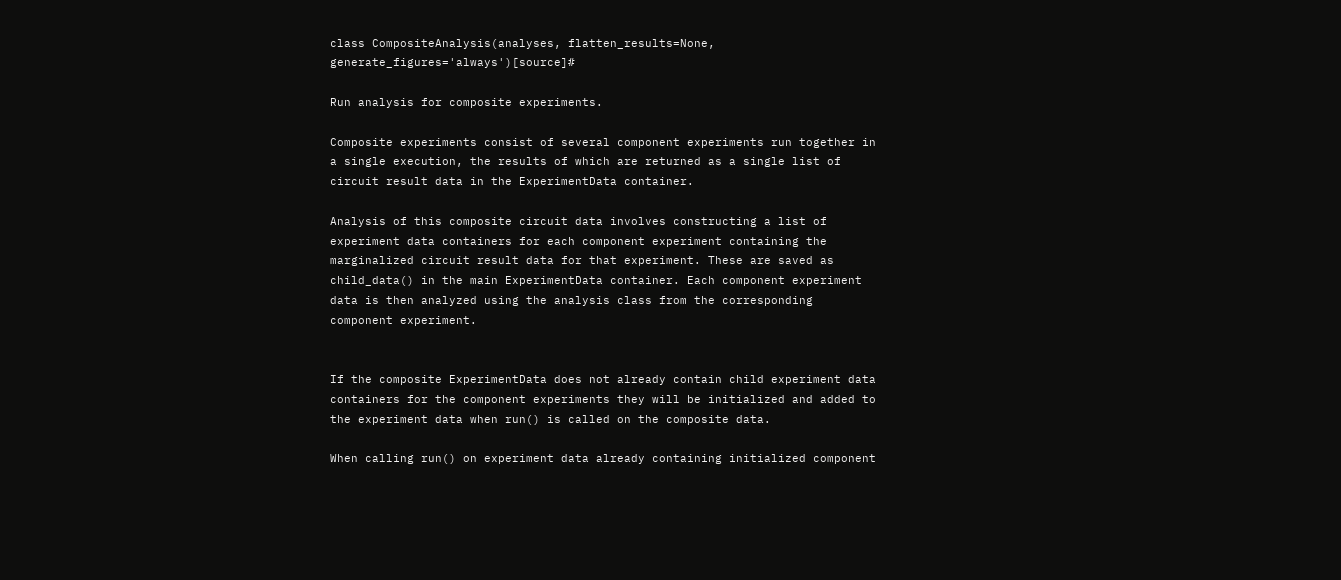class CompositeAnalysis(analyses, flatten_results=None, generate_figures='always')[source]#

Run analysis for composite experiments.

Composite experiments consist of several component experiments run together in a single execution, the results of which are returned as a single list of circuit result data in the ExperimentData container.

Analysis of this composite circuit data involves constructing a list of experiment data containers for each component experiment containing the marginalized circuit result data for that experiment. These are saved as child_data() in the main ExperimentData container. Each component experiment data is then analyzed using the analysis class from the corresponding component experiment.


If the composite ExperimentData does not already contain child experiment data containers for the component experiments they will be initialized and added to the experiment data when run() is called on the composite data.

When calling run() on experiment data already containing initialized component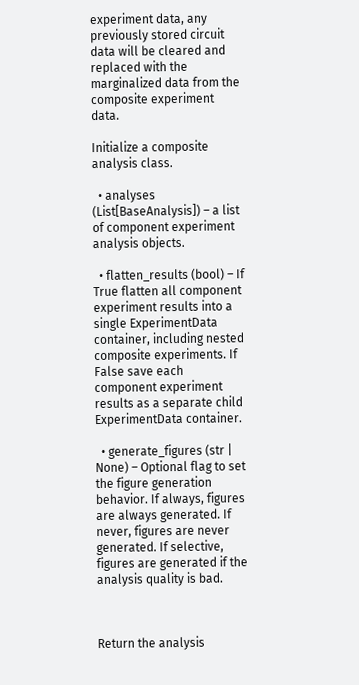experiment data, any previously stored circuit data will be cleared and replaced with the marginalized data from the composite experiment data.

Initialize a composite analysis class.

  • analyses (List[BaseAnalysis]) – a list of component experiment analysis objects.

  • flatten_results (bool) – If True flatten all component experiment results into a single ExperimentData container, including nested composite experiments. If False save each component experiment results as a separate child ExperimentData container.

  • generate_figures (str | None) – Optional flag to set the figure generation behavior. If always, figures are always generated. If never, figures are never generated. If selective, figures are generated if the analysis quality is bad.



Return the analysis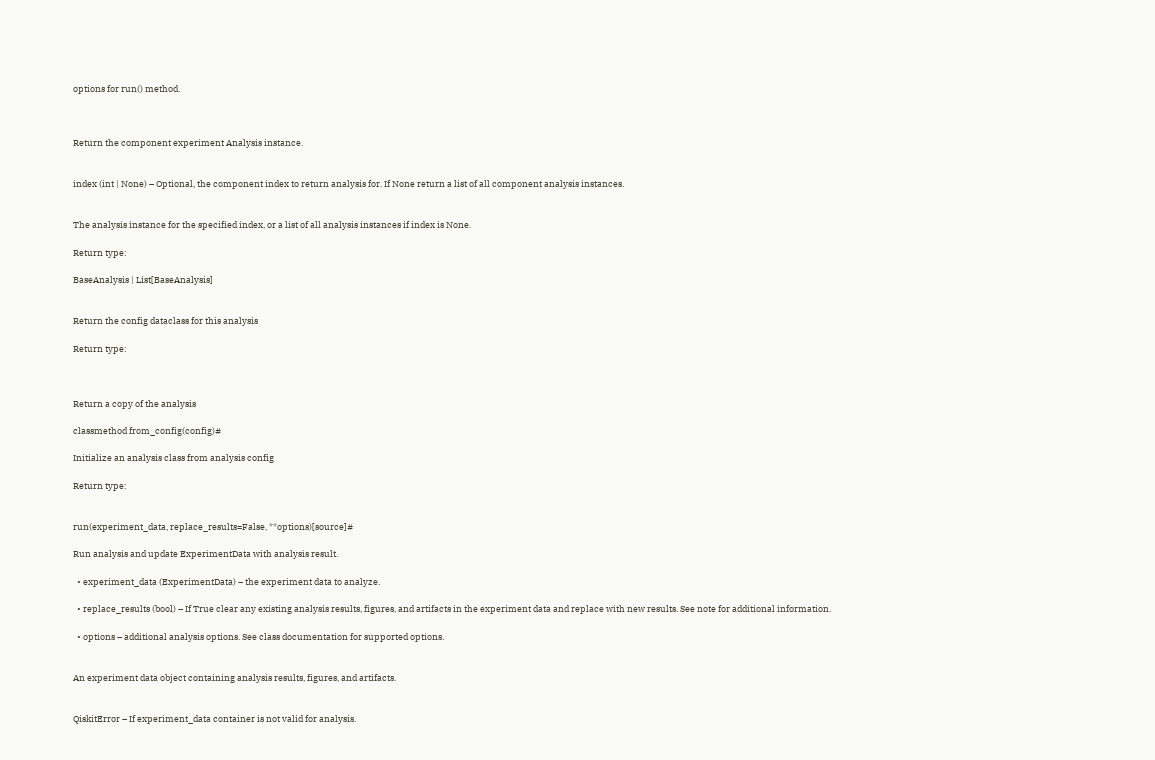options for run() method.



Return the component experiment Analysis instance.


index (int | None) – Optional, the component index to return analysis for. If None return a list of all component analysis instances.


The analysis instance for the specified index, or a list of all analysis instances if index is None.

Return type:

BaseAnalysis | List[BaseAnalysis]


Return the config dataclass for this analysis

Return type:



Return a copy of the analysis

classmethod from_config(config)#

Initialize an analysis class from analysis config

Return type:


run(experiment_data, replace_results=False, **options)[source]#

Run analysis and update ExperimentData with analysis result.

  • experiment_data (ExperimentData) – the experiment data to analyze.

  • replace_results (bool) – If True clear any existing analysis results, figures, and artifacts in the experiment data and replace with new results. See note for additional information.

  • options – additional analysis options. See class documentation for supported options.


An experiment data object containing analysis results, figures, and artifacts.


QiskitError – If experiment_data container is not valid for analysis.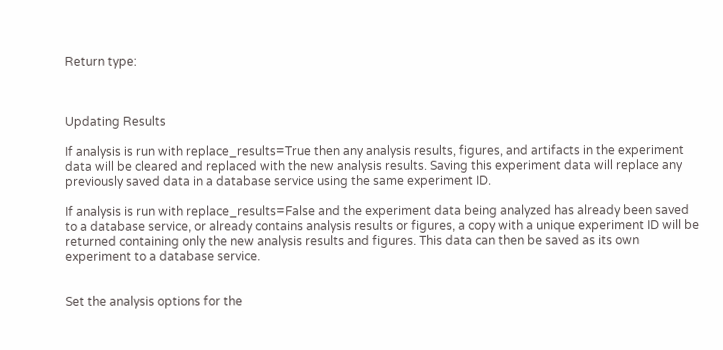Return type:



Updating Results

If analysis is run with replace_results=True then any analysis results, figures, and artifacts in the experiment data will be cleared and replaced with the new analysis results. Saving this experiment data will replace any previously saved data in a database service using the same experiment ID.

If analysis is run with replace_results=False and the experiment data being analyzed has already been saved to a database service, or already contains analysis results or figures, a copy with a unique experiment ID will be returned containing only the new analysis results and figures. This data can then be saved as its own experiment to a database service.


Set the analysis options for the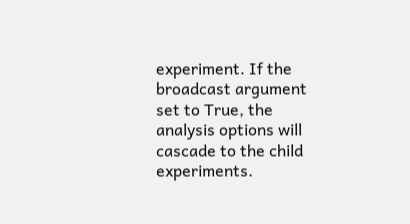experiment. If the broadcast argument set to True, the analysis options will cascade to the child experiments.